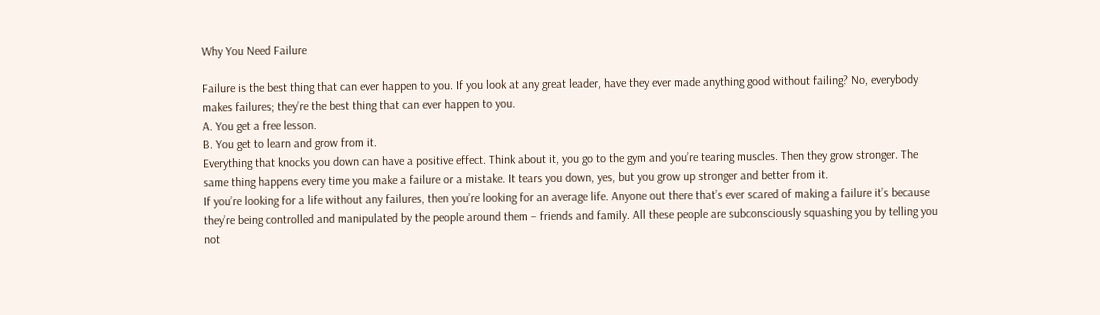Why You Need Failure

Failure is the best thing that can ever happen to you. If you look at any great leader, have they ever made anything good without failing? No, everybody makes failures; they’re the best thing that can ever happen to you.
A. You get a free lesson.
B. You get to learn and grow from it.
Everything that knocks you down can have a positive effect. Think about it, you go to the gym and you’re tearing muscles. Then they grow stronger. The same thing happens every time you make a failure or a mistake. It tears you down, yes, but you grow up stronger and better from it.
If you’re looking for a life without any failures, then you’re looking for an average life. Anyone out there that’s ever scared of making a failure it’s because they’re being controlled and manipulated by the people around them – friends and family. All these people are subconsciously squashing you by telling you not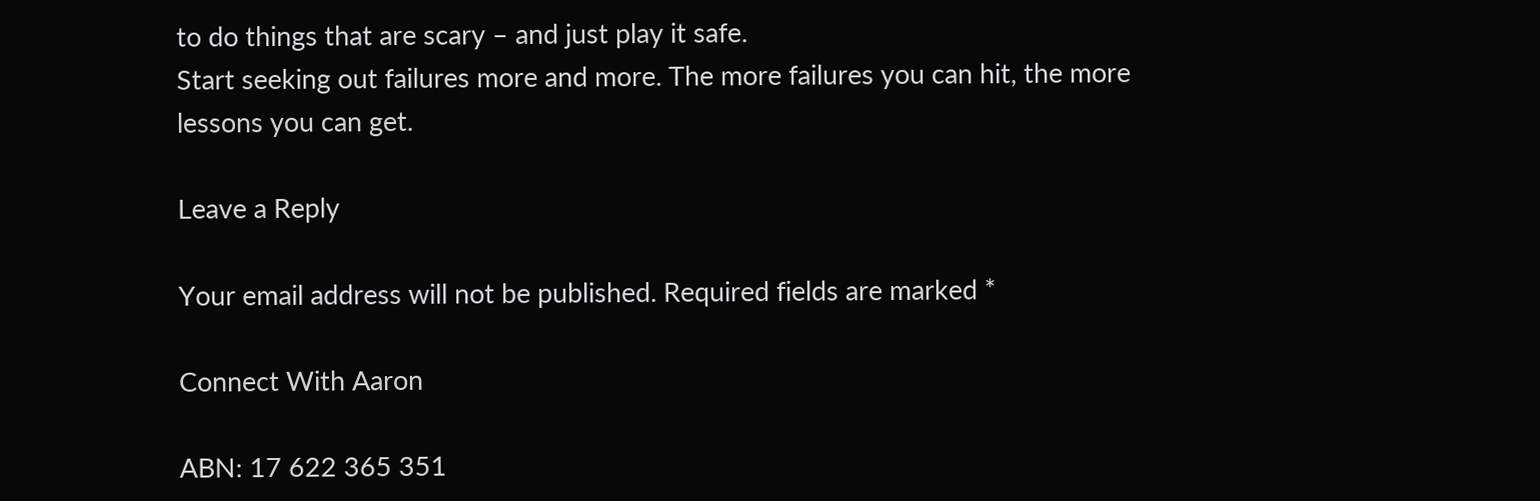to do things that are scary – and just play it safe.
Start seeking out failures more and more. The more failures you can hit, the more lessons you can get.

Leave a Reply

Your email address will not be published. Required fields are marked *

Connect With Aaron

ABN: 17 622 365 351